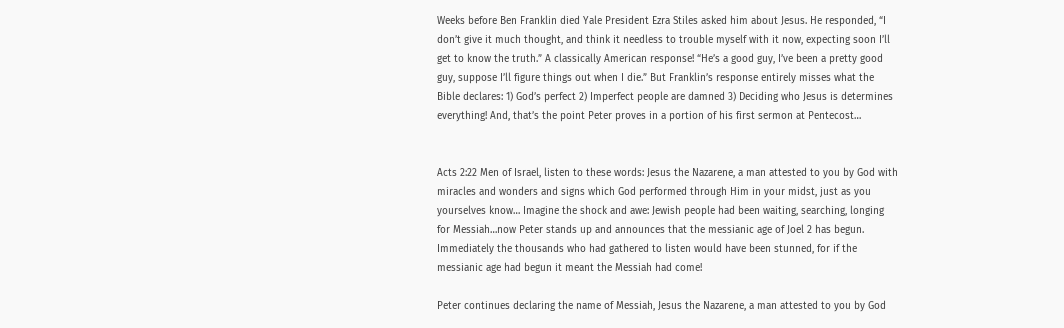Weeks before Ben Franklin died Yale President Ezra Stiles asked him about Jesus. He responded, “I don’t give it much thought, and think it needless to trouble myself with it now, expecting soon I’ll get to know the truth.” A classically American response! “He’s a good guy, I’ve been a pretty good guy, suppose I’ll figure things out when I die.” But Franklin’s response entirely misses what the Bible declares: 1) God’s perfect 2) Imperfect people are damned 3) Deciding who Jesus is determines everything! And, that’s the point Peter proves in a portion of his first sermon at Pentecost…


Acts 2:22 Men of Israel, listen to these words: Jesus the Nazarene, a man attested to you by God with miracles and wonders and signs which God performed through Him in your midst, just as you yourselves know… Imagine the shock and awe: Jewish people had been waiting, searching, longing for Messiah…now Peter stands up and announces that the messianic age of Joel 2 has begun. Immediately the thousands who had gathered to listen would have been stunned, for if the messianic age had begun it meant the Messiah had come!

Peter continues declaring the name of Messiah, Jesus the Nazarene, a man attested to you by God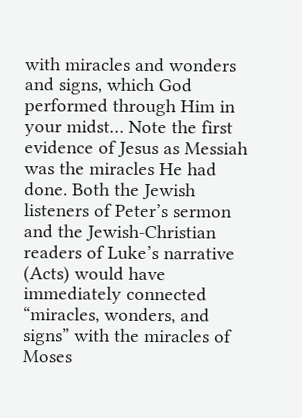with miracles and wonders and signs, which God performed through Him in your midst… Note the first evidence of Jesus as Messiah was the miracles He had done. Both the Jewish listeners of Peter’s sermon and the Jewish-Christian readers of Luke’s narrative (Acts) would have immediately connected “miracles, wonders, and signs” with the miracles of Moses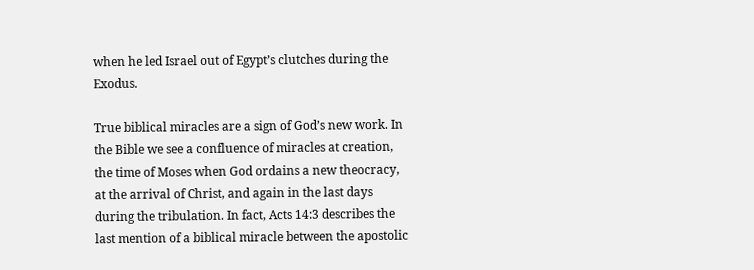when he led Israel out of Egypt’s clutches during the Exodus.

True biblical miracles are a sign of God’s new work. In the Bible we see a confluence of miracles at creation, the time of Moses when God ordains a new theocracy, at the arrival of Christ, and again in the last days during the tribulation. In fact, Acts 14:3 describes the last mention of a biblical miracle between the apostolic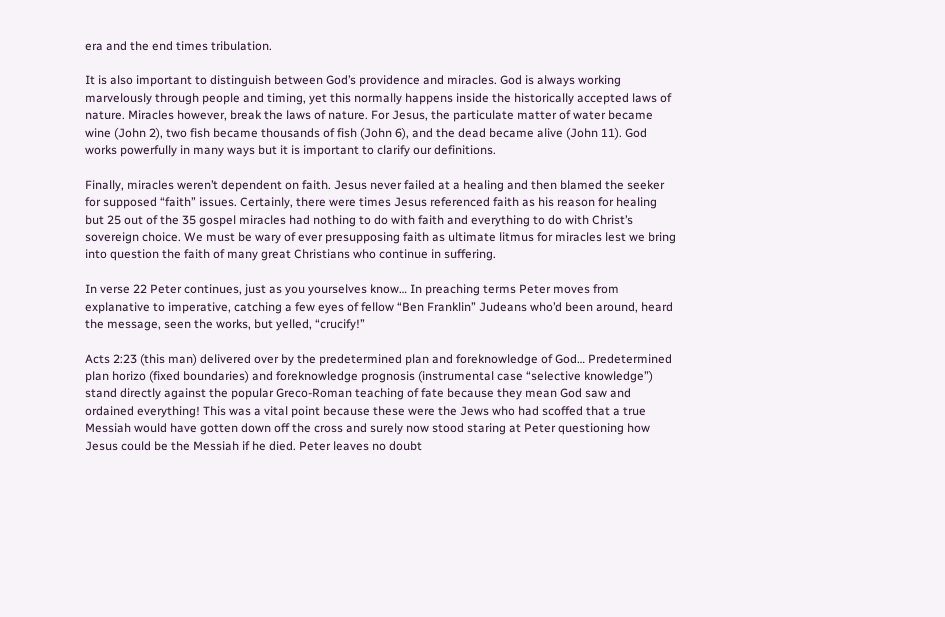era and the end times tribulation.

It is also important to distinguish between God’s providence and miracles. God is always working marvelously through people and timing, yet this normally happens inside the historically accepted laws of nature. Miracles however, break the laws of nature. For Jesus, the particulate matter of water became wine (John 2), two fish became thousands of fish (John 6), and the dead became alive (John 11). God works powerfully in many ways but it is important to clarify our definitions.

Finally, miracles weren’t dependent on faith. Jesus never failed at a healing and then blamed the seeker for supposed “faith” issues. Certainly, there were times Jesus referenced faith as his reason for healing but 25 out of the 35 gospel miracles had nothing to do with faith and everything to do with Christ’s sovereign choice. We must be wary of ever presupposing faith as ultimate litmus for miracles lest we bring into question the faith of many great Christians who continue in suffering.

In verse 22 Peter continues, just as you yourselves know… In preaching terms Peter moves from explanative to imperative, catching a few eyes of fellow “Ben Franklin” Judeans who’d been around, heard the message, seen the works, but yelled, “crucify!”

Acts 2:23 (this man) delivered over by the predetermined plan and foreknowledge of God… Predetermined plan horizo (fixed boundaries) and foreknowledge prognosis (instrumental case “selective knowledge”) stand directly against the popular Greco-Roman teaching of fate because they mean God saw and ordained everything! This was a vital point because these were the Jews who had scoffed that a true Messiah would have gotten down off the cross and surely now stood staring at Peter questioning how Jesus could be the Messiah if he died. Peter leaves no doubt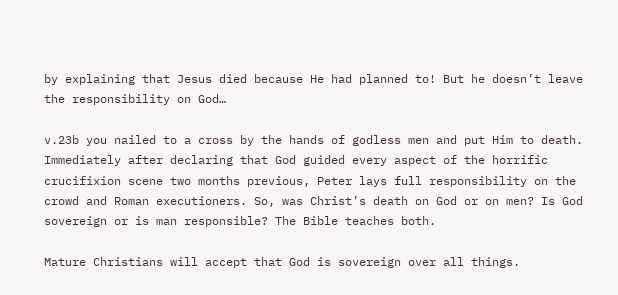by explaining that Jesus died because He had planned to! But he doesn’t leave the responsibility on God…

v.23b you nailed to a cross by the hands of godless men and put Him to death. Immediately after declaring that God guided every aspect of the horrific crucifixion scene two months previous, Peter lays full responsibility on the crowd and Roman executioners. So, was Christ’s death on God or on men? Is God sovereign or is man responsible? The Bible teaches both.

Mature Christians will accept that God is sovereign over all things.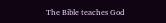The Bible teaches God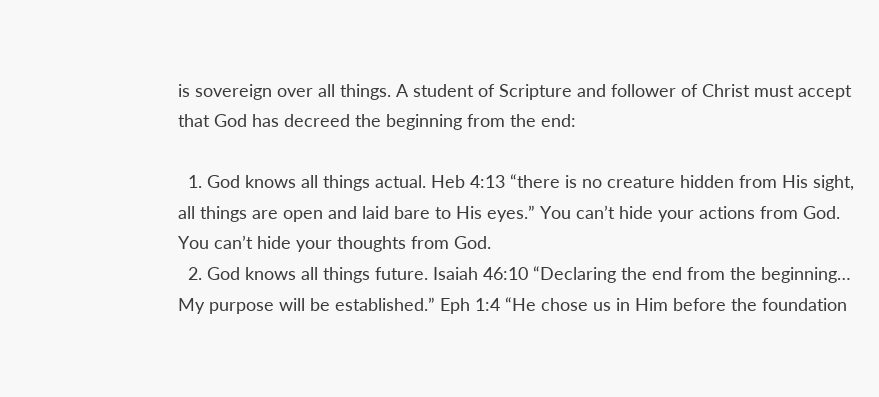is sovereign over all things. A student of Scripture and follower of Christ must accept that God has decreed the beginning from the end:

  1. God knows all things actual. Heb 4:13 “there is no creature hidden from His sight, all things are open and laid bare to His eyes.” You can’t hide your actions from God. You can’t hide your thoughts from God.
  2. God knows all things future. Isaiah 46:10 “Declaring the end from the beginning… My purpose will be established.” Eph 1:4 “He chose us in Him before the foundation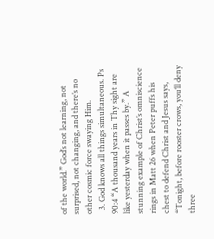of the world.” God’s not learning, not surprised, not changing, and there’s no other cosmic force swaying Him.
  3. God knows all things simultaneous. Ps 90:4 “A thousand years in Thy sight are like yesterday when it passes by.” A stunning example of Christ’s omniscience rings in Matt 26 when Peter puffs his chest to defend Christ and Jesus says, “Tonight, before rooster crows, you’ll deny three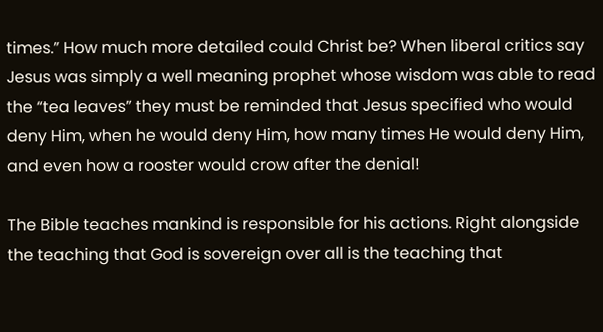times.” How much more detailed could Christ be? When liberal critics say Jesus was simply a well meaning prophet whose wisdom was able to read the “tea leaves” they must be reminded that Jesus specified who would deny Him, when he would deny Him, how many times He would deny Him, and even how a rooster would crow after the denial!

The Bible teaches mankind is responsible for his actions. Right alongside the teaching that God is sovereign over all is the teaching that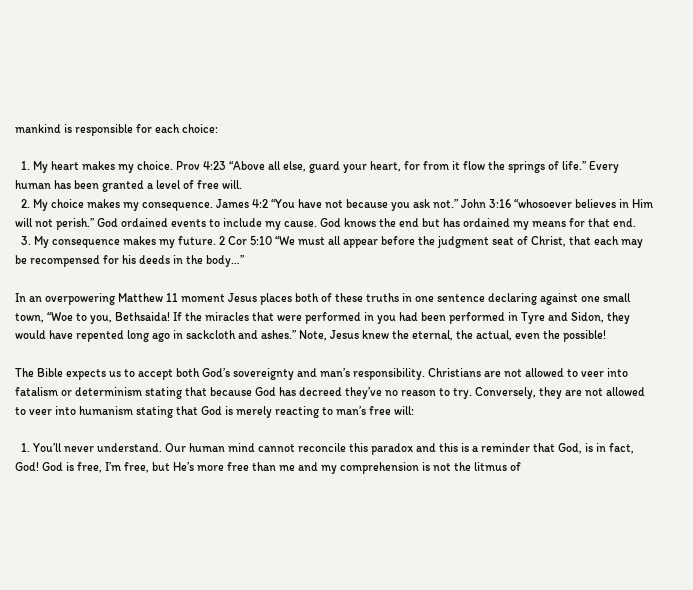mankind is responsible for each choice:

  1. My heart makes my choice. Prov 4:23 “Above all else, guard your heart, for from it flow the springs of life.” Every human has been granted a level of free will.
  2. My choice makes my consequence. James 4:2 “You have not because you ask not.” John 3:16 “whosoever believes in Him will not perish.” God ordained events to include my cause. God knows the end but has ordained my means for that end.
  3. My consequence makes my future. 2 Cor 5:10 “We must all appear before the judgment seat of Christ, that each may be recompensed for his deeds in the body…”

In an overpowering Matthew 11 moment Jesus places both of these truths in one sentence declaring against one small town, “Woe to you, Bethsaida! If the miracles that were performed in you had been performed in Tyre and Sidon, they would have repented long ago in sackcloth and ashes.” Note, Jesus knew the eternal, the actual, even the possible!

The Bible expects us to accept both God’s sovereignty and man’s responsibility. Christians are not allowed to veer into fatalism or determinism stating that because God has decreed they’ve no reason to try. Conversely, they are not allowed to veer into humanism stating that God is merely reacting to man’s free will:

  1. You’ll never understand. Our human mind cannot reconcile this paradox and this is a reminder that God, is in fact, God! God is free, I’m free, but He’s more free than me and my comprehension is not the litmus of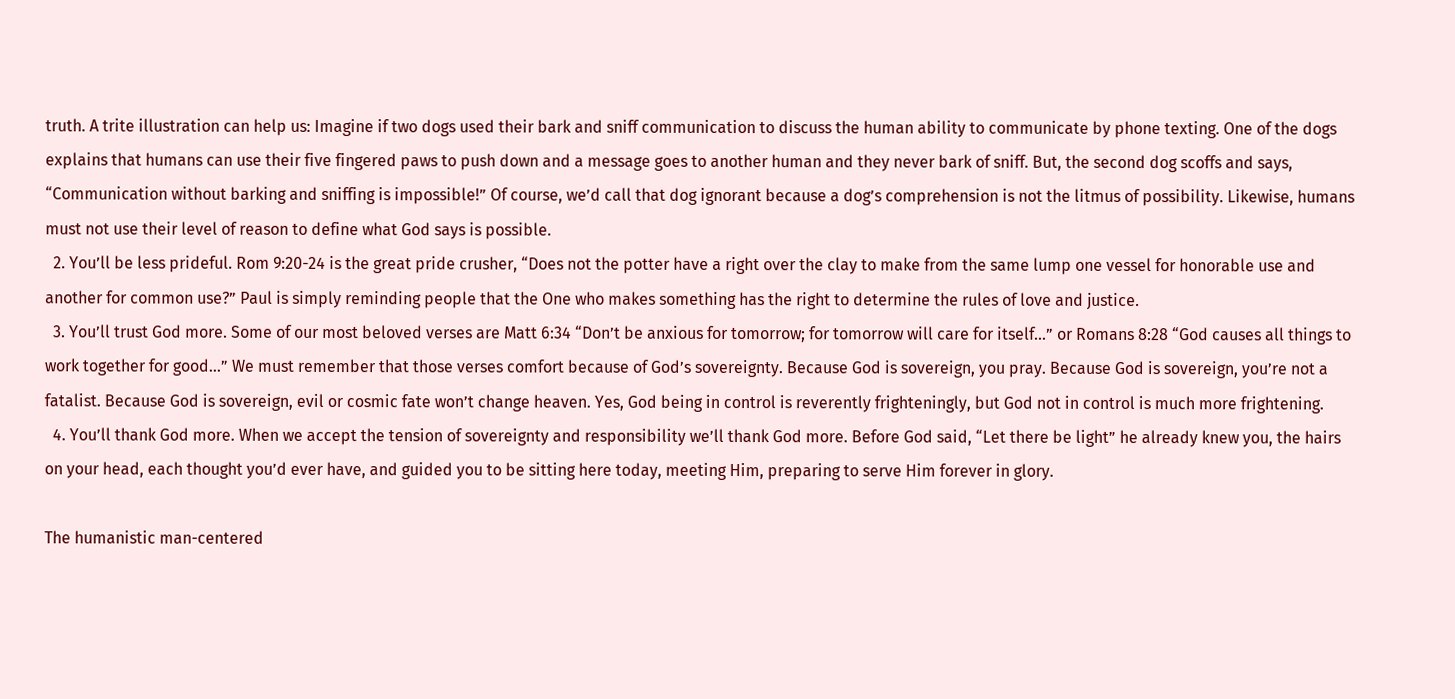truth. A trite illustration can help us: Imagine if two dogs used their bark and sniff communication to discuss the human ability to communicate by phone texting. One of the dogs explains that humans can use their five fingered paws to push down and a message goes to another human and they never bark of sniff. But, the second dog scoffs and says, “Communication without barking and sniffing is impossible!” Of course, we’d call that dog ignorant because a dog’s comprehension is not the litmus of possibility. Likewise, humans must not use their level of reason to define what God says is possible.
  2. You’ll be less prideful. Rom 9:20-24 is the great pride crusher, “Does not the potter have a right over the clay to make from the same lump one vessel for honorable use and another for common use?” Paul is simply reminding people that the One who makes something has the right to determine the rules of love and justice.
  3. You’ll trust God more. Some of our most beloved verses are Matt 6:34 “Don’t be anxious for tomorrow; for tomorrow will care for itself…” or Romans 8:28 “God causes all things to work together for good…” We must remember that those verses comfort because of God’s sovereignty. Because God is sovereign, you pray. Because God is sovereign, you’re not a fatalist. Because God is sovereign, evil or cosmic fate won’t change heaven. Yes, God being in control is reverently frighteningly, but God not in control is much more frightening.
  4. You’ll thank God more. When we accept the tension of sovereignty and responsibility we’ll thank God more. Before God said, “Let there be light” he already knew you, the hairs on your head, each thought you’d ever have, and guided you to be sitting here today, meeting Him, preparing to serve Him forever in glory.

The humanistic man-centered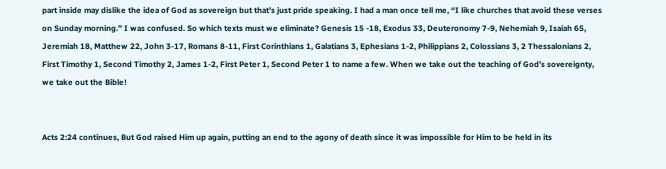part inside may dislike the idea of God as sovereign but that’s just pride speaking. I had a man once tell me, “I like churches that avoid these verses on Sunday morning.” I was confused. So which texts must we eliminate? Genesis 15 -18, Exodus 33, Deuteronomy 7-9, Nehemiah 9, Isaiah 65, Jeremiah 18, Matthew 22, John 3-17, Romans 8-11, First Corinthians 1, Galatians 3, Ephesians 1-2, Philippians 2, Colossians 3, 2 Thessalonians 2, First Timothy 1, Second Timothy 2, James 1-2, First Peter 1, Second Peter 1 to name a few. When we take out the teaching of God’s sovereignty, we take out the Bible!


Acts 2:24 continues, But God raised Him up again, putting an end to the agony of death since it was impossible for Him to be held in its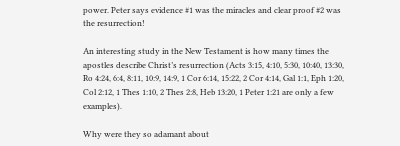power. Peter says evidence #1 was the miracles and clear proof #2 was the resurrection!

An interesting study in the New Testament is how many times the apostles describe Christ’s resurrection (Acts 3:15, 4:10, 5:30, 10:40, 13:30, Ro 4:24, 6:4, 8:11, 10:9, 14:9, 1 Cor 6:14, 15:22, 2 Cor 4:14, Gal 1:1, Eph 1:20, Col 2:12, 1 Thes 1:10, 2 Thes 2:8, Heb 13:20, 1 Peter 1:21 are only a few examples).

Why were they so adamant about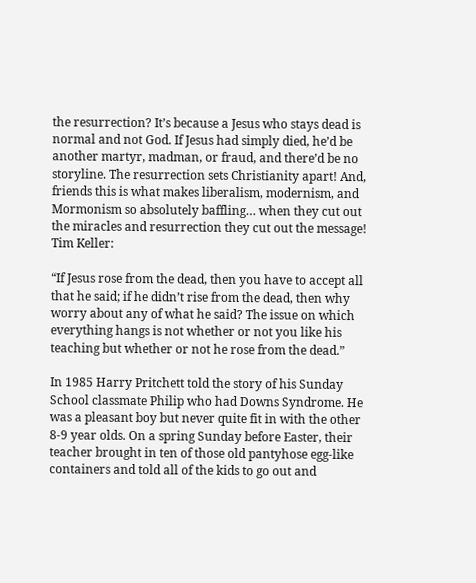the resurrection? It’s because a Jesus who stays dead is normal and not God. If Jesus had simply died, he’d be another martyr, madman, or fraud, and there’d be no storyline. The resurrection sets Christianity apart! And, friends this is what makes liberalism, modernism, and Mormonism so absolutely baffling… when they cut out the miracles and resurrection they cut out the message! Tim Keller:

“If Jesus rose from the dead, then you have to accept all that he said; if he didn’t rise from the dead, then why worry about any of what he said? The issue on which everything hangs is not whether or not you like his teaching but whether or not he rose from the dead.”

In 1985 Harry Pritchett told the story of his Sunday School classmate Philip who had Downs Syndrome. He was a pleasant boy but never quite fit in with the other 8-9 year olds. On a spring Sunday before Easter, their teacher brought in ten of those old pantyhose egg-like containers and told all of the kids to go out and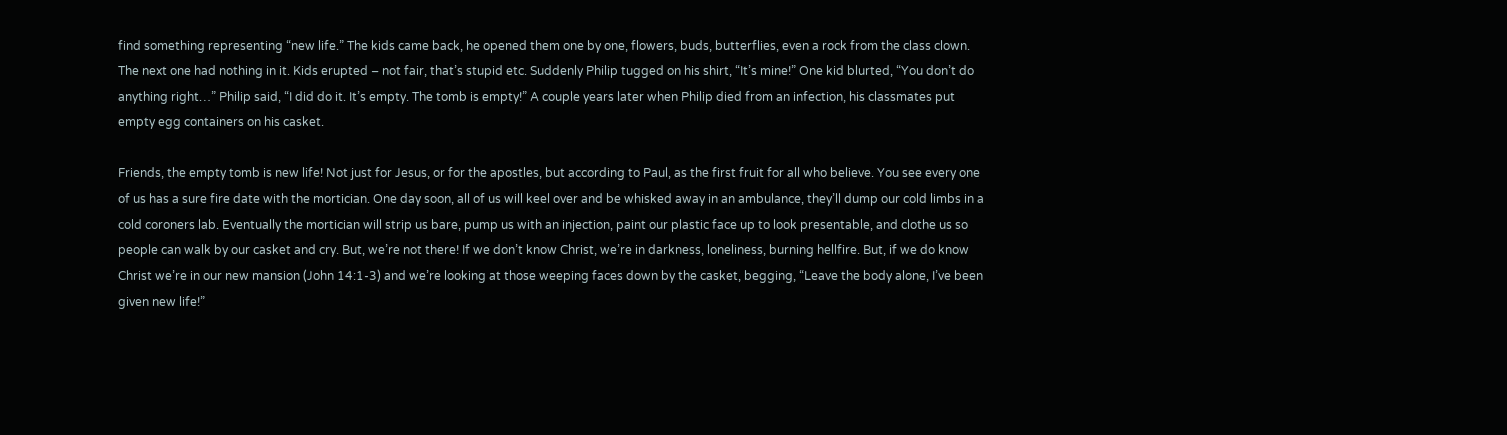find something representing “new life.” The kids came back, he opened them one by one, flowers, buds, butterflies, even a rock from the class clown. The next one had nothing in it. Kids erupted – not fair, that’s stupid etc. Suddenly Philip tugged on his shirt, “It’s mine!” One kid blurted, “You don’t do anything right…” Philip said, “I did do it. It’s empty. The tomb is empty!” A couple years later when Philip died from an infection, his classmates put empty egg containers on his casket.

Friends, the empty tomb is new life! Not just for Jesus, or for the apostles, but according to Paul, as the first fruit for all who believe. You see every one of us has a sure fire date with the mortician. One day soon, all of us will keel over and be whisked away in an ambulance, they’ll dump our cold limbs in a cold coroners lab. Eventually the mortician will strip us bare, pump us with an injection, paint our plastic face up to look presentable, and clothe us so people can walk by our casket and cry. But, we’re not there! If we don’t know Christ, we’re in darkness, loneliness, burning hellfire. But, if we do know Christ we’re in our new mansion (John 14:1-3) and we’re looking at those weeping faces down by the casket, begging, “Leave the body alone, I’ve been given new life!”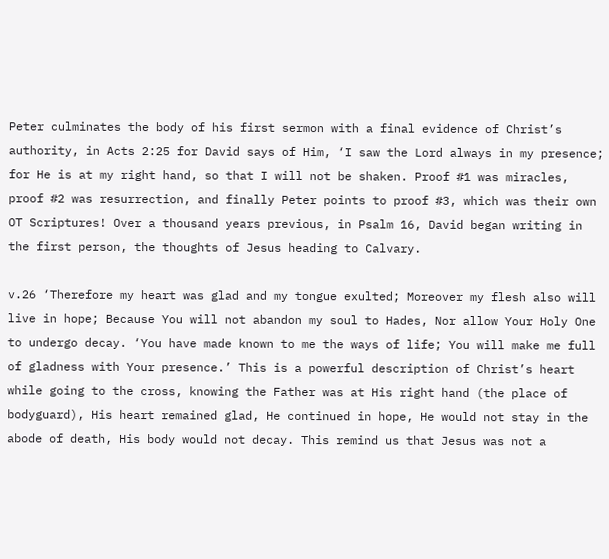Peter culminates the body of his first sermon with a final evidence of Christ’s authority, in Acts 2:25 for David says of Him, ‘I saw the Lord always in my presence; for He is at my right hand, so that I will not be shaken. Proof #1 was miracles, proof #2 was resurrection, and finally Peter points to proof #3, which was their own OT Scriptures! Over a thousand years previous, in Psalm 16, David began writing in the first person, the thoughts of Jesus heading to Calvary.

v.26 ‘Therefore my heart was glad and my tongue exulted; Moreover my flesh also will live in hope; Because You will not abandon my soul to Hades, Nor allow Your Holy One to undergo decay. ‘You have made known to me the ways of life; You will make me full of gladness with Your presence.’ This is a powerful description of Christ’s heart while going to the cross, knowing the Father was at His right hand (the place of bodyguard), His heart remained glad, He continued in hope, He would not stay in the abode of death, His body would not decay. This remind us that Jesus was not a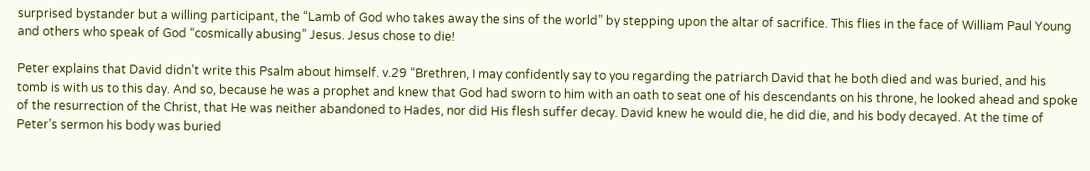surprised bystander but a willing participant, the “Lamb of God who takes away the sins of the world” by stepping upon the altar of sacrifice. This flies in the face of William Paul Young and others who speak of God “cosmically abusing” Jesus. Jesus chose to die!

Peter explains that David didn’t write this Psalm about himself. v.29 “Brethren, I may confidently say to you regarding the patriarch David that he both died and was buried, and his tomb is with us to this day. And so, because he was a prophet and knew that God had sworn to him with an oath to seat one of his descendants on his throne, he looked ahead and spoke of the resurrection of the Christ, that He was neither abandoned to Hades, nor did His flesh suffer decay. David knew he would die, he did die, and his body decayed. At the time of Peter’s sermon his body was buried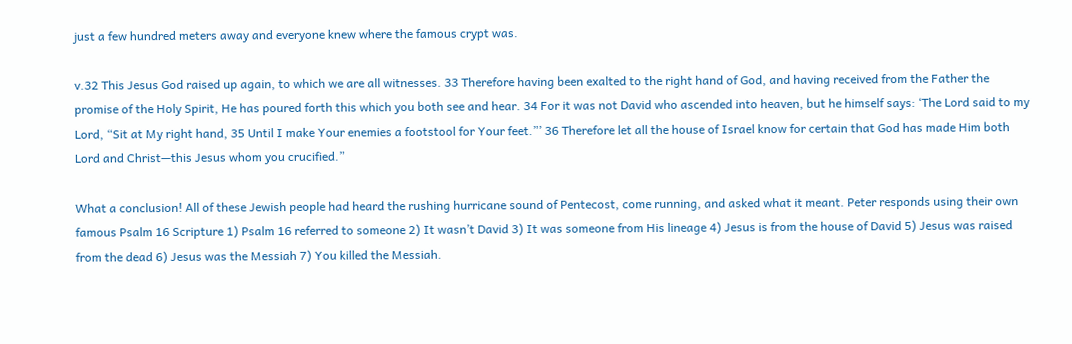just a few hundred meters away and everyone knew where the famous crypt was.

v.32 This Jesus God raised up again, to which we are all witnesses. 33 Therefore having been exalted to the right hand of God, and having received from the Father the promise of the Holy Spirit, He has poured forth this which you both see and hear. 34 For it was not David who ascended into heaven, but he himself says: ‘The Lord said to my Lord, “Sit at My right hand, 35 Until I make Your enemies a footstool for Your feet.”’ 36 Therefore let all the house of Israel know for certain that God has made Him both Lord and Christ—this Jesus whom you crucified.”

What a conclusion! All of these Jewish people had heard the rushing hurricane sound of Pentecost, come running, and asked what it meant. Peter responds using their own famous Psalm 16 Scripture 1) Psalm 16 referred to someone 2) It wasn’t David 3) It was someone from His lineage 4) Jesus is from the house of David 5) Jesus was raised from the dead 6) Jesus was the Messiah 7) You killed the Messiah.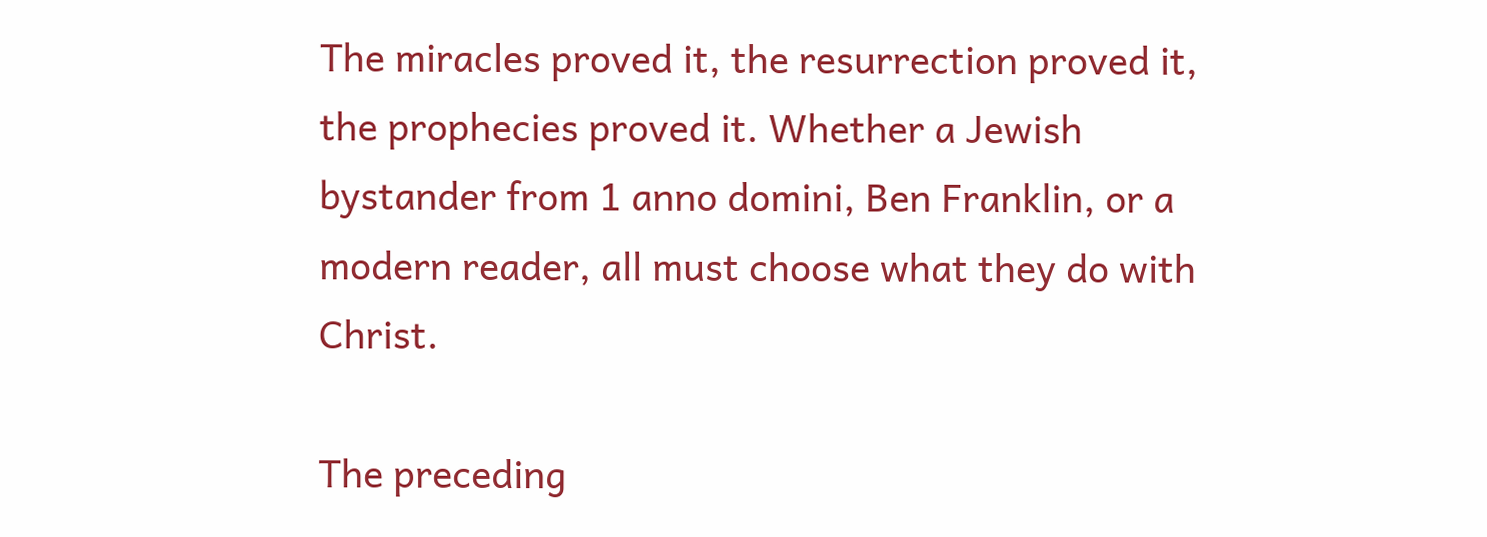The miracles proved it, the resurrection proved it, the prophecies proved it. Whether a Jewish bystander from 1 anno domini, Ben Franklin, or a modern reader, all must choose what they do with Christ.

The preceding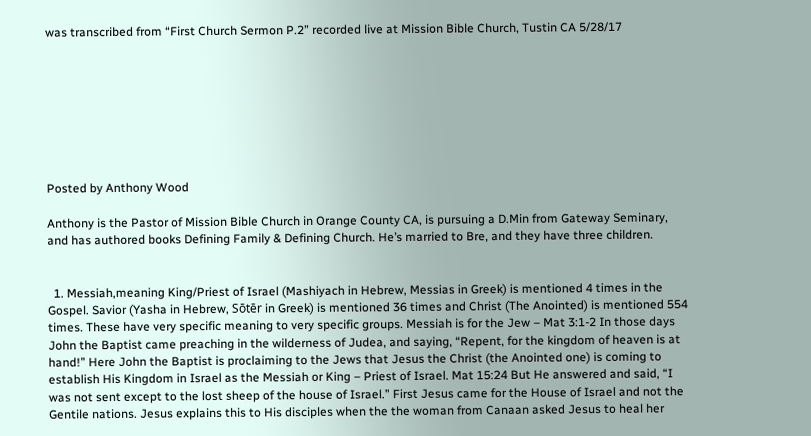was transcribed from “First Church Sermon P.2” recorded live at Mission Bible Church, Tustin CA 5/28/17








Posted by Anthony Wood

Anthony is the Pastor of Mission Bible Church in Orange County CA, is pursuing a D.Min from Gateway Seminary, and has authored books Defining Family & Defining Church. He’s married to Bre, and they have three children.


  1. Messiah,meaning King/Priest of Israel (Mashiyach in Hebrew, Messias in Greek) is mentioned 4 times in the Gospel. Savior (Yasha in Hebrew, Sōtēr in Greek) is mentioned 36 times and Christ (The Anointed) is mentioned 554 times. These have very specific meaning to very specific groups. Messiah is for the Jew – Mat 3:1-2 In those days John the Baptist came preaching in the wilderness of Judea, and saying, “Repent, for the kingdom of heaven is at hand!” Here John the Baptist is proclaiming to the Jews that Jesus the Christ (the Anointed one) is coming to establish His Kingdom in Israel as the Messiah or King – Priest of Israel. Mat 15:24 But He answered and said, “I was not sent except to the lost sheep of the house of Israel.” First Jesus came for the House of Israel and not the Gentile nations. Jesus explains this to His disciples when the the woman from Canaan asked Jesus to heal her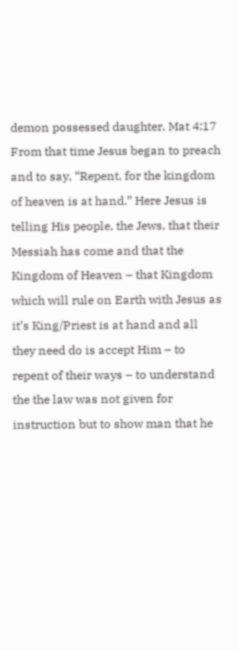demon possessed daughter. Mat 4:17 From that time Jesus began to preach and to say, “Repent, for the kingdom of heaven is at hand.” Here Jesus is telling His people, the Jews, that their Messiah has come and that the Kingdom of Heaven – that Kingdom which will rule on Earth with Jesus as it’s King/Priest is at hand and all they need do is accept Him – to repent of their ways – to understand the the law was not given for instruction but to show man that he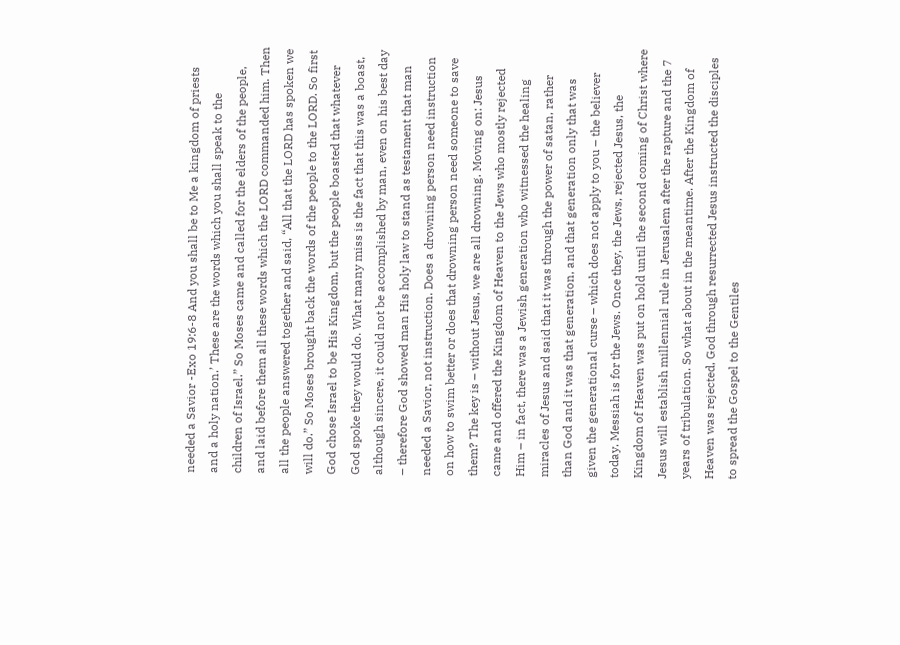needed a Savior -Exo 19:6-8 And you shall be to Me a kingdom of priests and a holy nation.’ These are the words which you shall speak to the children of Israel.” So Moses came and called for the elders of the people, and laid before them all these words which the LORD commanded him. Then all the people answered together and said, “All that the LORD has spoken we will do.” So Moses brought back the words of the people to the LORD. So first God chose Israel to be His Kingdom, but the people boasted that whatever God spoke they would do. What many miss is the fact that this was a boast, although sincere, it could not be accomplished by man, even on his best day – therefore God showed man His holy law to stand as testament that man needed a Savior, not instruction. Does a drowning person need instruction on how to swim better or does that drowning person need someone to save them? The key is – without Jesus, we are all drowning. Moving on: Jesus came and offered the Kingdom of Heaven to the Jews who mostly rejected Him – in fact, there was a Jewish generation who witnessed the healing miracles of Jesus and said that it was through the power of satan, rather than God and it was that generation, and that generation only that was given the generational curse – which does not apply to you – the believer today. Messiah is for the Jews. Once they, the Jews, rejected Jesus, the Kingdom of Heaven was put on hold until the second coming of Christ where Jesus will establish millennial rule in Jerusalem after the rapture and the 7 years of tribulation. So what about in the meantime. After the Kingdom of Heaven was rejected, God through resurrected Jesus instructed the disciples to spread the Gospel to the Gentiles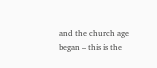and the church age began – this is the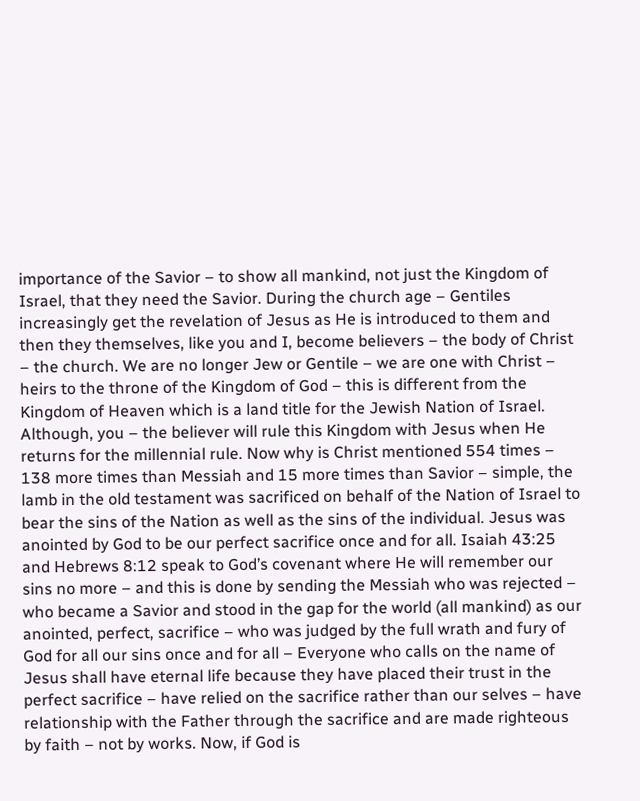importance of the Savior – to show all mankind, not just the Kingdom of Israel, that they need the Savior. During the church age – Gentiles increasingly get the revelation of Jesus as He is introduced to them and then they themselves, like you and I, become believers – the body of Christ – the church. We are no longer Jew or Gentile – we are one with Christ – heirs to the throne of the Kingdom of God – this is different from the Kingdom of Heaven which is a land title for the Jewish Nation of Israel. Although, you – the believer will rule this Kingdom with Jesus when He returns for the millennial rule. Now why is Christ mentioned 554 times – 138 more times than Messiah and 15 more times than Savior – simple, the lamb in the old testament was sacrificed on behalf of the Nation of Israel to bear the sins of the Nation as well as the sins of the individual. Jesus was anointed by God to be our perfect sacrifice once and for all. Isaiah 43:25 and Hebrews 8:12 speak to God’s covenant where He will remember our sins no more – and this is done by sending the Messiah who was rejected – who became a Savior and stood in the gap for the world (all mankind) as our anointed, perfect, sacrifice – who was judged by the full wrath and fury of God for all our sins once and for all – Everyone who calls on the name of Jesus shall have eternal life because they have placed their trust in the perfect sacrifice – have relied on the sacrifice rather than our selves – have relationship with the Father through the sacrifice and are made righteous by faith – not by works. Now, if God is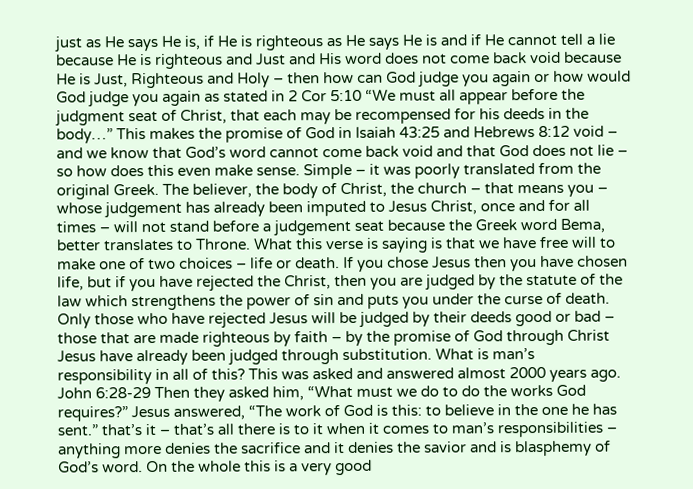just as He says He is, if He is righteous as He says He is and if He cannot tell a lie because He is righteous and Just and His word does not come back void because He is Just, Righteous and Holy – then how can God judge you again or how would God judge you again as stated in 2 Cor 5:10 “We must all appear before the judgment seat of Christ, that each may be recompensed for his deeds in the body…” This makes the promise of God in Isaiah 43:25 and Hebrews 8:12 void – and we know that God’s word cannot come back void and that God does not lie – so how does this even make sense. Simple – it was poorly translated from the original Greek. The believer, the body of Christ, the church – that means you – whose judgement has already been imputed to Jesus Christ, once and for all times – will not stand before a judgement seat because the Greek word Bema, better translates to Throne. What this verse is saying is that we have free will to make one of two choices – life or death. If you chose Jesus then you have chosen life, but if you have rejected the Christ, then you are judged by the statute of the law which strengthens the power of sin and puts you under the curse of death. Only those who have rejected Jesus will be judged by their deeds good or bad – those that are made righteous by faith – by the promise of God through Christ Jesus have already been judged through substitution. What is man’s responsibility in all of this? This was asked and answered almost 2000 years ago. John 6:28-29 Then they asked him, “What must we do to do the works God requires?” Jesus answered, “The work of God is this: to believe in the one he has sent.” that’s it – that’s all there is to it when it comes to man’s responsibilities – anything more denies the sacrifice and it denies the savior and is blasphemy of God’s word. On the whole this is a very good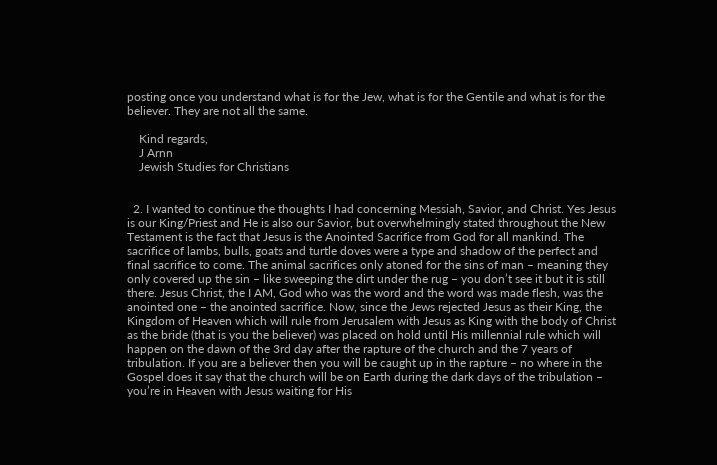posting once you understand what is for the Jew, what is for the Gentile and what is for the believer. They are not all the same.

    Kind regards,
    J Arnn
    Jewish Studies for Christians


  2. I wanted to continue the thoughts I had concerning Messiah, Savior, and Christ. Yes Jesus is our King/Priest and He is also our Savior, but overwhelmingly stated throughout the New Testament is the fact that Jesus is the Anointed Sacrifice from God for all mankind. The sacrifice of lambs, bulls, goats and turtle doves were a type and shadow of the perfect and final sacrifice to come. The animal sacrifices only atoned for the sins of man – meaning they only covered up the sin – like sweeping the dirt under the rug – you don’t see it but it is still there. Jesus Christ, the I AM, God who was the word and the word was made flesh, was the anointed one – the anointed sacrifice. Now, since the Jews rejected Jesus as their King, the Kingdom of Heaven which will rule from Jerusalem with Jesus as King with the body of Christ as the bride (that is you the believer) was placed on hold until His millennial rule which will happen on the dawn of the 3rd day after the rapture of the church and the 7 years of tribulation. If you are a believer then you will be caught up in the rapture – no where in the Gospel does it say that the church will be on Earth during the dark days of the tribulation – you’re in Heaven with Jesus waiting for His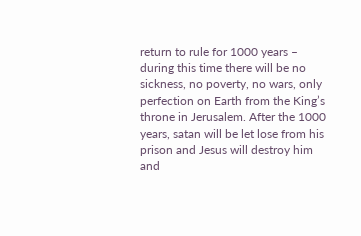return to rule for 1000 years – during this time there will be no sickness, no poverty, no wars, only perfection on Earth from the King’s throne in Jerusalem. After the 1000 years, satan will be let lose from his prison and Jesus will destroy him and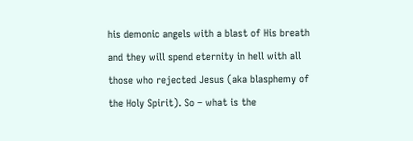his demonic angels with a blast of His breath and they will spend eternity in hell with all those who rejected Jesus (aka blasphemy of the Holy Spirit). So – what is the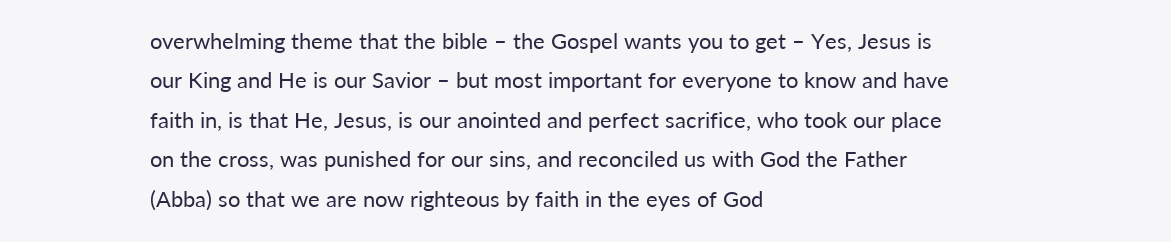overwhelming theme that the bible – the Gospel wants you to get – Yes, Jesus is our King and He is our Savior – but most important for everyone to know and have faith in, is that He, Jesus, is our anointed and perfect sacrifice, who took our place on the cross, was punished for our sins, and reconciled us with God the Father (Abba) so that we are now righteous by faith in the eyes of God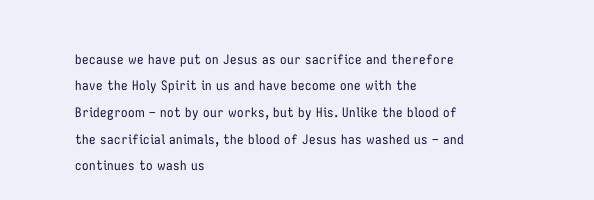because we have put on Jesus as our sacrifice and therefore have the Holy Spirit in us and have become one with the Bridegroom – not by our works, but by His. Unlike the blood of the sacrificial animals, the blood of Jesus has washed us – and continues to wash us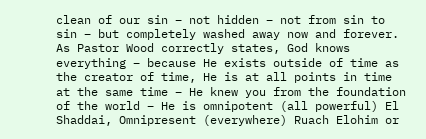clean of our sin – not hidden – not from sin to sin – but completely washed away now and forever. As Pastor Wood correctly states, God knows everything – because He exists outside of time as the creator of time, He is at all points in time at the same time – He knew you from the foundation of the world – He is omnipotent (all powerful) El Shaddai, Omnipresent (everywhere) Ruach Elohim or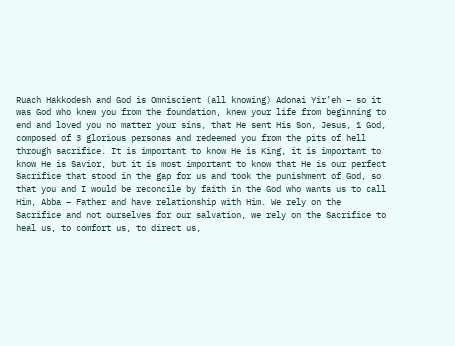Ruach Hakkodesh and God is Omniscient (all knowing) Adonai Yir’eh – so it was God who knew you from the foundation, knew your life from beginning to end and loved you no matter your sins, that He sent His Son, Jesus, 1 God, composed of 3 glorious personas and redeemed you from the pits of hell through sacrifice. It is important to know He is King, it is important to know He is Savior, but it is most important to know that He is our perfect Sacrifice that stood in the gap for us and took the punishment of God, so that you and I would be reconcile by faith in the God who wants us to call Him, Abba – Father and have relationship with Him. We rely on the Sacrifice and not ourselves for our salvation, we rely on the Sacrifice to heal us, to comfort us, to direct us,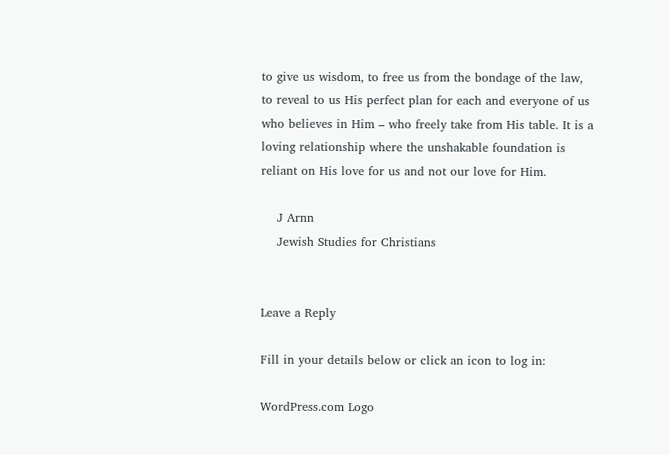to give us wisdom, to free us from the bondage of the law, to reveal to us His perfect plan for each and everyone of us who believes in Him – who freely take from His table. It is a loving relationship where the unshakable foundation is reliant on His love for us and not our love for Him.

    J Arnn
    Jewish Studies for Christians


Leave a Reply

Fill in your details below or click an icon to log in:

WordPress.com Logo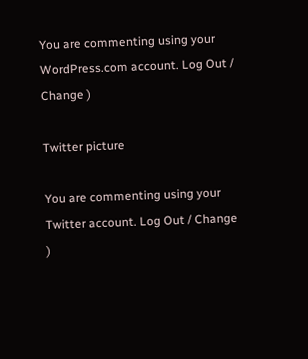You are commenting using your WordPress.com account. Log Out / Change )

Twitter picture

You are commenting using your Twitter account. Log Out / Change )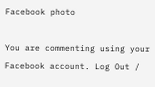Facebook photo

You are commenting using your Facebook account. Log Out /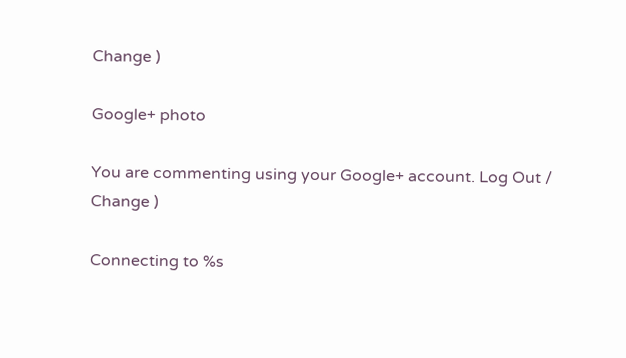Change )

Google+ photo

You are commenting using your Google+ account. Log Out / Change )

Connecting to %s